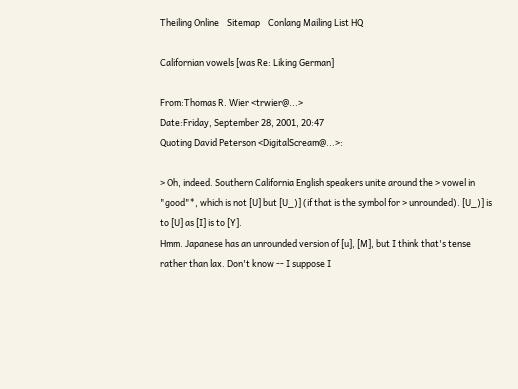Theiling Online    Sitemap    Conlang Mailing List HQ

Californian vowels [was Re: Liking German]

From:Thomas R. Wier <trwier@...>
Date:Friday, September 28, 2001, 20:47
Quoting David Peterson <DigitalScream@...>:

> Oh, indeed. Southern California English speakers unite around the > vowel in "good"*, which is not [U] but [U_)] (if that is the symbol for > unrounded). [U_)] is to [U] as [I] is to [Y].
Hmm. Japanese has an unrounded version of [u], [M], but I think that's tense rather than lax. Don't know -- I suppose I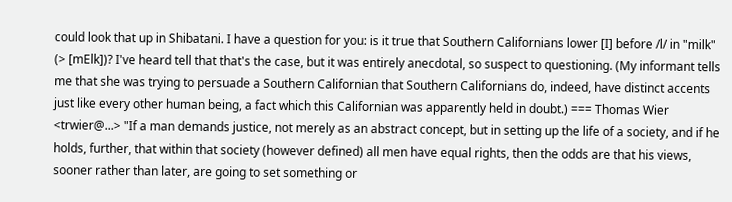could look that up in Shibatani. I have a question for you: is it true that Southern Californians lower [I] before /l/ in "milk" (> [mElk])? I've heard tell that that's the case, but it was entirely anecdotal, so suspect to questioning. (My informant tells me that she was trying to persuade a Southern Californian that Southern Californians do, indeed, have distinct accents just like every other human being, a fact which this Californian was apparently held in doubt.) === Thomas Wier <trwier@...> "If a man demands justice, not merely as an abstract concept, but in setting up the life of a society, and if he holds, further, that within that society (however defined) all men have equal rights, then the odds are that his views, sooner rather than later, are going to set something or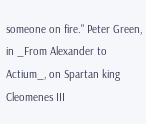someone on fire." Peter Green, in _From Alexander to Actium_, on Spartan king Cleomenes III